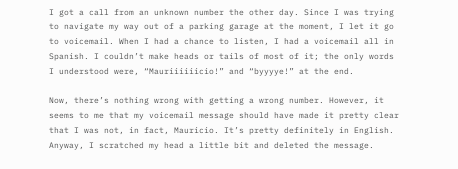I got a call from an unknown number the other day. Since I was trying to navigate my way out of a parking garage at the moment, I let it go to voicemail. When I had a chance to listen, I had a voicemail all in Spanish. I couldn’t make heads or tails of most of it; the only words I understood were, “Mauriiiiiicio!” and “byyyye!” at the end.

Now, there’s nothing wrong with getting a wrong number. However, it seems to me that my voicemail message should have made it pretty clear that I was not, in fact, Mauricio. It’s pretty definitely in English. Anyway, I scratched my head a little bit and deleted the message.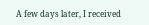A few days later, I received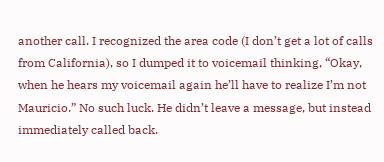another call. I recognized the area code (I don’t get a lot of calls from California), so I dumped it to voicemail thinking, “Okay, when he hears my voicemail again he’ll have to realize I’m not Mauricio.” No such luck. He didn’t leave a message, but instead immediately called back.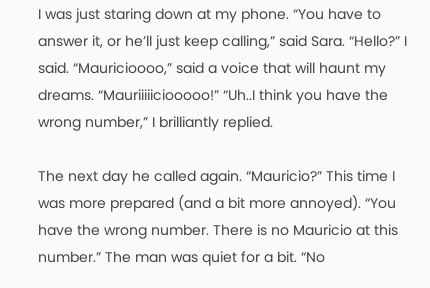I was just staring down at my phone. “You have to answer it, or he’ll just keep calling,” said Sara. “Hello?” I said. “Mauricioooo,” said a voice that will haunt my dreams. “Mauriiiiiciooooo!” “Uh..I think you have the wrong number,” I brilliantly replied.

The next day he called again. “Mauricio?” This time I was more prepared (and a bit more annoyed). “You have the wrong number. There is no Mauricio at this number.” The man was quiet for a bit. “No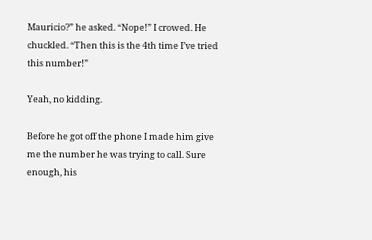Mauricio?” he asked. “Nope!” I crowed. He chuckled. “Then this is the 4th time I’ve tried this number!”

Yeah, no kidding.

Before he got off the phone I made him give me the number he was trying to call. Sure enough, his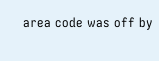area code was off by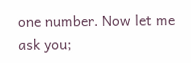one number. Now let me ask you;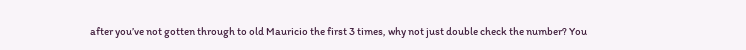after you’ve not gotten through to old Mauricio the first 3 times, why not just double check the number? You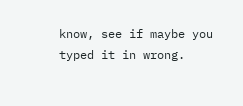know, see if maybe you typed it in wrong.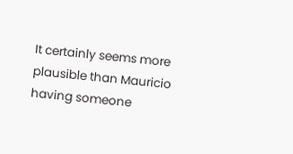It certainly seems more plausible than Mauricio having someone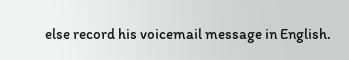else record his voicemail message in English.